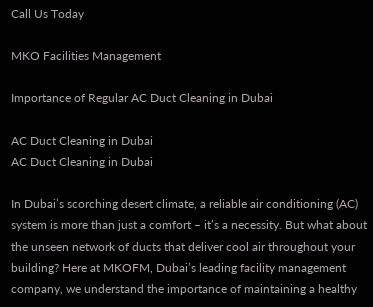Call Us Today

MKO Facilities Management

Importance of Regular AC Duct Cleaning in Dubai

AC Duct Cleaning in Dubai
AC Duct Cleaning in Dubai

In Dubai’s scorching desert climate, a reliable air conditioning (AC) system is more than just a comfort – it’s a necessity. But what about the unseen network of ducts that deliver cool air throughout your building? Here at MKOFM, Dubai’s leading facility management company, we understand the importance of maintaining a healthy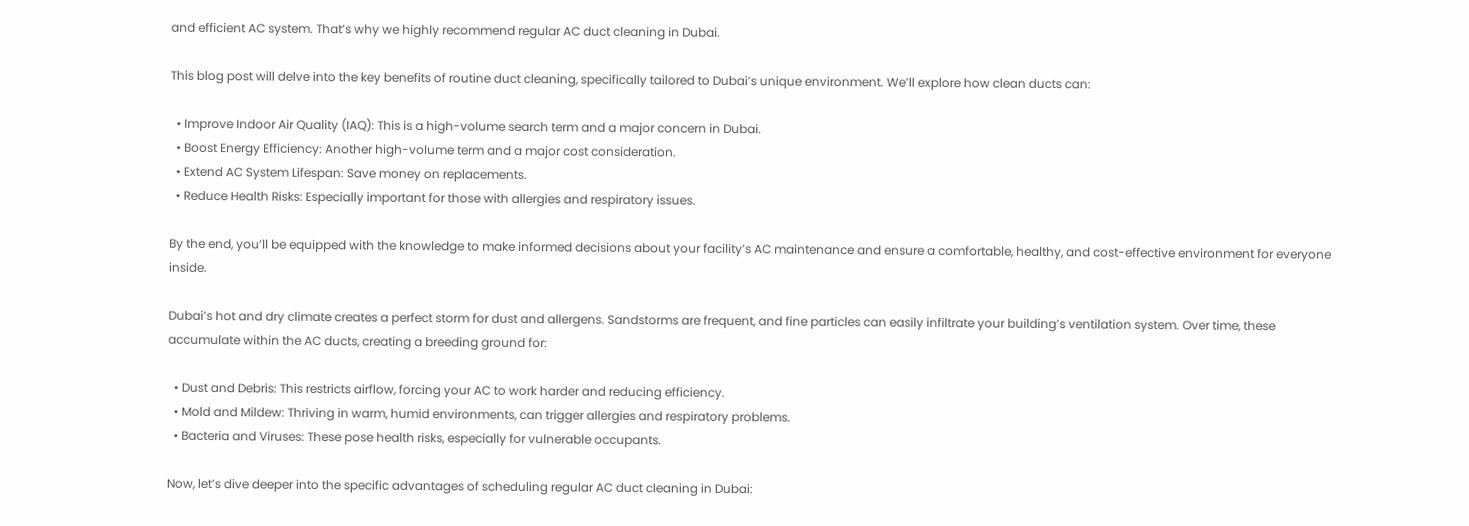and efficient AC system. That’s why we highly recommend regular AC duct cleaning in Dubai.

This blog post will delve into the key benefits of routine duct cleaning, specifically tailored to Dubai’s unique environment. We’ll explore how clean ducts can:

  • Improve Indoor Air Quality (IAQ): This is a high-volume search term and a major concern in Dubai.
  • Boost Energy Efficiency: Another high-volume term and a major cost consideration.
  • Extend AC System Lifespan: Save money on replacements.
  • Reduce Health Risks: Especially important for those with allergies and respiratory issues.

By the end, you’ll be equipped with the knowledge to make informed decisions about your facility’s AC maintenance and ensure a comfortable, healthy, and cost-effective environment for everyone inside.

Dubai’s hot and dry climate creates a perfect storm for dust and allergens. Sandstorms are frequent, and fine particles can easily infiltrate your building’s ventilation system. Over time, these accumulate within the AC ducts, creating a breeding ground for:

  • Dust and Debris: This restricts airflow, forcing your AC to work harder and reducing efficiency.
  • Mold and Mildew: Thriving in warm, humid environments, can trigger allergies and respiratory problems.
  • Bacteria and Viruses: These pose health risks, especially for vulnerable occupants.

Now, let’s dive deeper into the specific advantages of scheduling regular AC duct cleaning in Dubai: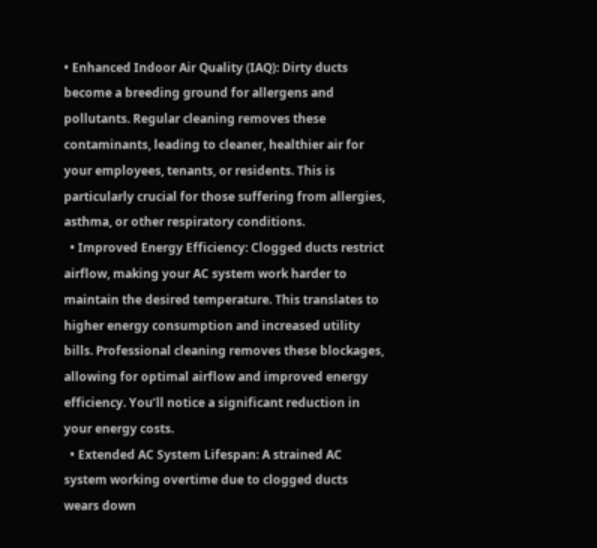• Enhanced Indoor Air Quality (IAQ): Dirty ducts become a breeding ground for allergens and pollutants. Regular cleaning removes these contaminants, leading to cleaner, healthier air for your employees, tenants, or residents. This is particularly crucial for those suffering from allergies, asthma, or other respiratory conditions.
  • Improved Energy Efficiency: Clogged ducts restrict airflow, making your AC system work harder to maintain the desired temperature. This translates to higher energy consumption and increased utility bills. Professional cleaning removes these blockages, allowing for optimal airflow and improved energy efficiency. You’ll notice a significant reduction in your energy costs.
  • Extended AC System Lifespan: A strained AC system working overtime due to clogged ducts wears down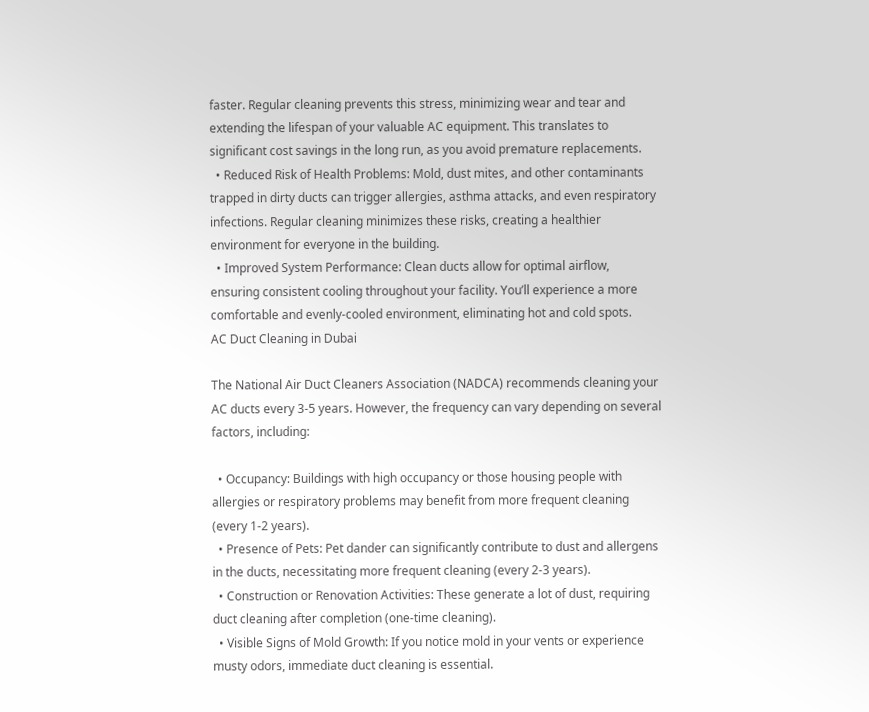faster. Regular cleaning prevents this stress, minimizing wear and tear and extending the lifespan of your valuable AC equipment. This translates to significant cost savings in the long run, as you avoid premature replacements.
  • Reduced Risk of Health Problems: Mold, dust mites, and other contaminants trapped in dirty ducts can trigger allergies, asthma attacks, and even respiratory infections. Regular cleaning minimizes these risks, creating a healthier environment for everyone in the building.
  • Improved System Performance: Clean ducts allow for optimal airflow, ensuring consistent cooling throughout your facility. You’ll experience a more comfortable and evenly-cooled environment, eliminating hot and cold spots.
AC Duct Cleaning in Dubai

The National Air Duct Cleaners Association (NADCA) recommends cleaning your AC ducts every 3-5 years. However, the frequency can vary depending on several factors, including:

  • Occupancy: Buildings with high occupancy or those housing people with allergies or respiratory problems may benefit from more frequent cleaning (every 1-2 years).
  • Presence of Pets: Pet dander can significantly contribute to dust and allergens in the ducts, necessitating more frequent cleaning (every 2-3 years).
  • Construction or Renovation Activities: These generate a lot of dust, requiring duct cleaning after completion (one-time cleaning).
  • Visible Signs of Mold Growth: If you notice mold in your vents or experience musty odors, immediate duct cleaning is essential.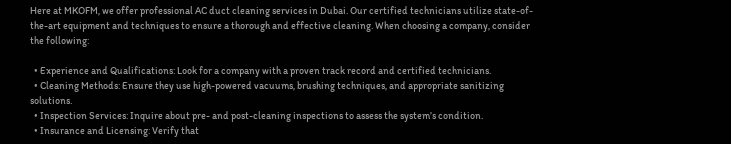Here at MKOFM, we offer professional AC duct cleaning services in Dubai. Our certified technicians utilize state-of-the-art equipment and techniques to ensure a thorough and effective cleaning. When choosing a company, consider the following:

  • Experience and Qualifications: Look for a company with a proven track record and certified technicians.
  • Cleaning Methods: Ensure they use high-powered vacuums, brushing techniques, and appropriate sanitizing solutions.
  • Inspection Services: Inquire about pre- and post-cleaning inspections to assess the system’s condition.
  • Insurance and Licensing: Verify that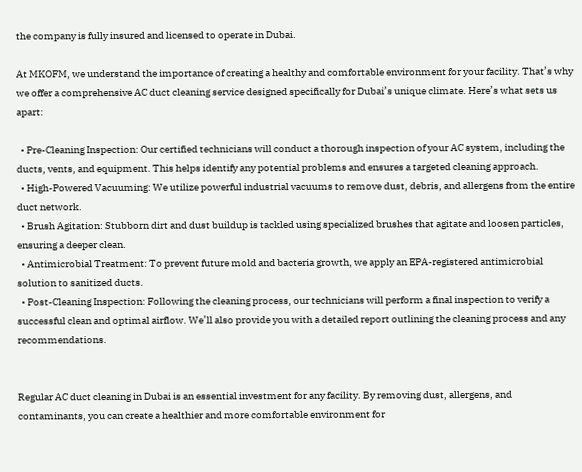the company is fully insured and licensed to operate in Dubai.

At MKOFM, we understand the importance of creating a healthy and comfortable environment for your facility. That’s why we offer a comprehensive AC duct cleaning service designed specifically for Dubai’s unique climate. Here’s what sets us apart:

  • Pre-Cleaning Inspection: Our certified technicians will conduct a thorough inspection of your AC system, including the ducts, vents, and equipment. This helps identify any potential problems and ensures a targeted cleaning approach.
  • High-Powered Vacuuming: We utilize powerful industrial vacuums to remove dust, debris, and allergens from the entire duct network.
  • Brush Agitation: Stubborn dirt and dust buildup is tackled using specialized brushes that agitate and loosen particles, ensuring a deeper clean.
  • Antimicrobial Treatment: To prevent future mold and bacteria growth, we apply an EPA-registered antimicrobial solution to sanitized ducts.
  • Post-Cleaning Inspection: Following the cleaning process, our technicians will perform a final inspection to verify a successful clean and optimal airflow. We’ll also provide you with a detailed report outlining the cleaning process and any recommendations.


Regular AC duct cleaning in Dubai is an essential investment for any facility. By removing dust, allergens, and contaminants, you can create a healthier and more comfortable environment for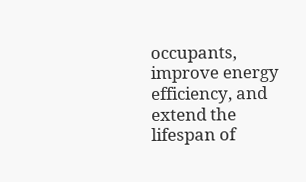occupants, improve energy efficiency, and extend the lifespan of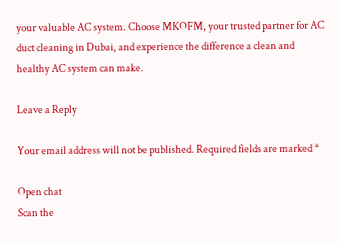your valuable AC system. Choose MKOFM, your trusted partner for AC duct cleaning in Dubai, and experience the difference a clean and healthy AC system can make.

Leave a Reply

Your email address will not be published. Required fields are marked *

Open chat
Scan the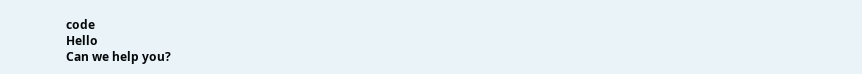code
Hello
Can we help you?